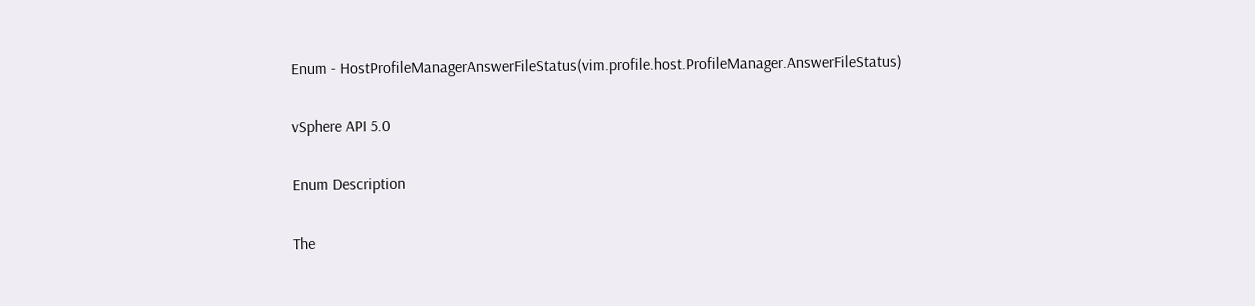Enum - HostProfileManagerAnswerFileStatus(vim.profile.host.ProfileManager.AnswerFileStatus)

vSphere API 5.0

Enum Description

The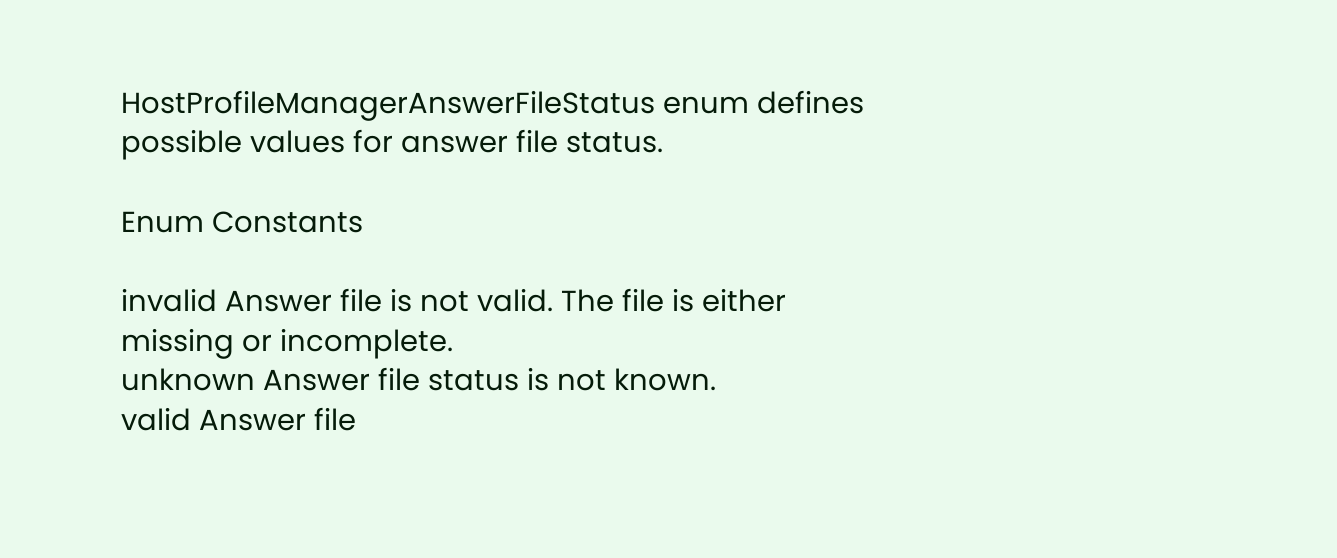HostProfileManagerAnswerFileStatus enum defines possible values for answer file status.

Enum Constants

invalid Answer file is not valid. The file is either missing or incomplete.
unknown Answer file status is not known.
valid Answer file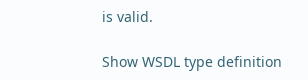is valid.

Show WSDL type definition